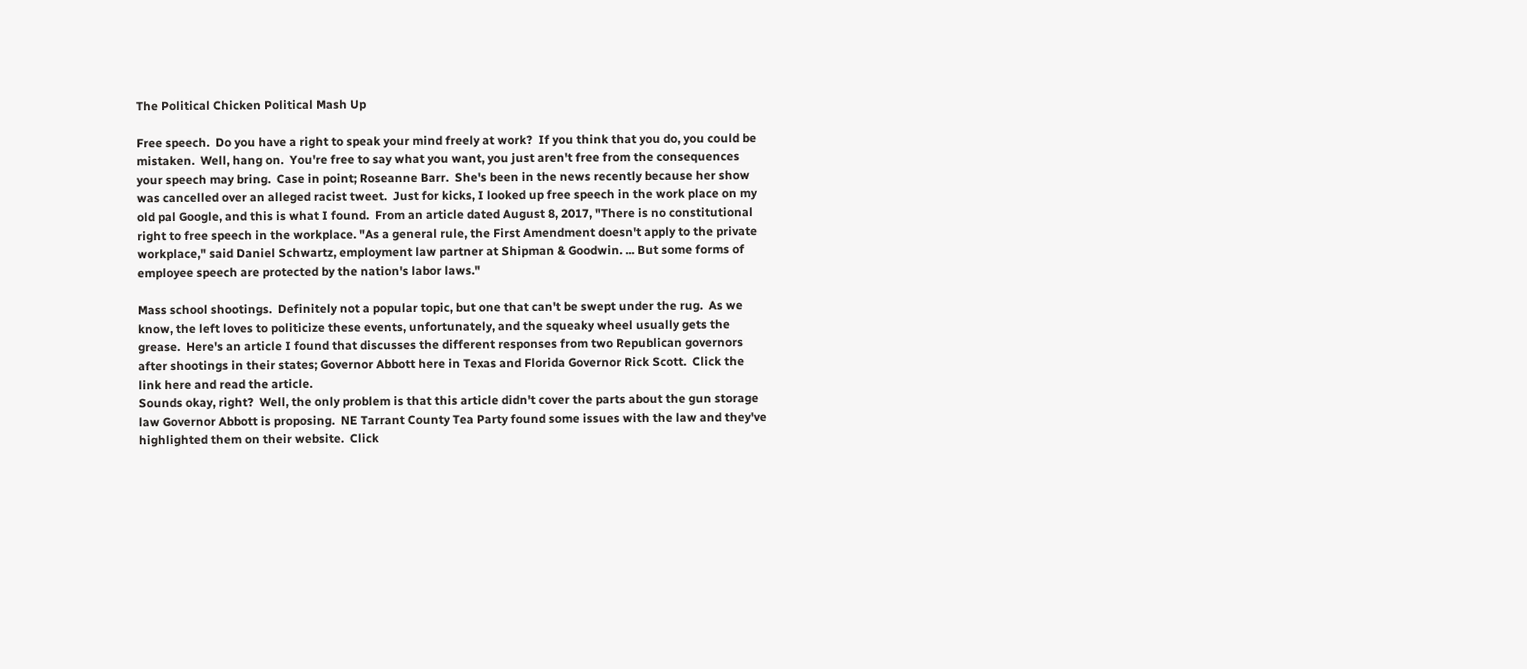The Political Chicken Political Mash Up

Free speech.  Do you have a right to speak your mind freely at work?  If you think that you do, you could be mistaken.  Well, hang on.  You're free to say what you want, you just aren't free from the consequences your speech may bring.  Case in point; Roseanne Barr.  She's been in the news recently because her show was cancelled over an alleged racist tweet.  Just for kicks, I looked up free speech in the work place on my old pal Google, and this is what I found.  From an article dated August 8, 2017, "There is no constitutional right to free speech in the workplace. "As a general rule, the First Amendment doesn't apply to the private workplace," said Daniel Schwartz, employment law partner at Shipman & Goodwin. ... But some forms of employee speech are protected by the nation's labor laws."

Mass school shootings.  Definitely not a popular topic, but one that can't be swept under the rug.  As we know, the left loves to politicize these events, unfortunately, and the squeaky wheel usually gets the grease.  Here's an article I found that discusses the different responses from two Republican governors after shootings in their states; Governor Abbott here in Texas and Florida Governor Rick Scott.  Click the link here and read the article.
Sounds okay, right?  Well, the only problem is that this article didn't cover the parts about the gun storage law Governor Abbott is proposing.  NE Tarrant County Tea Party found some issues with the law and they've highlighted them on their website.  Click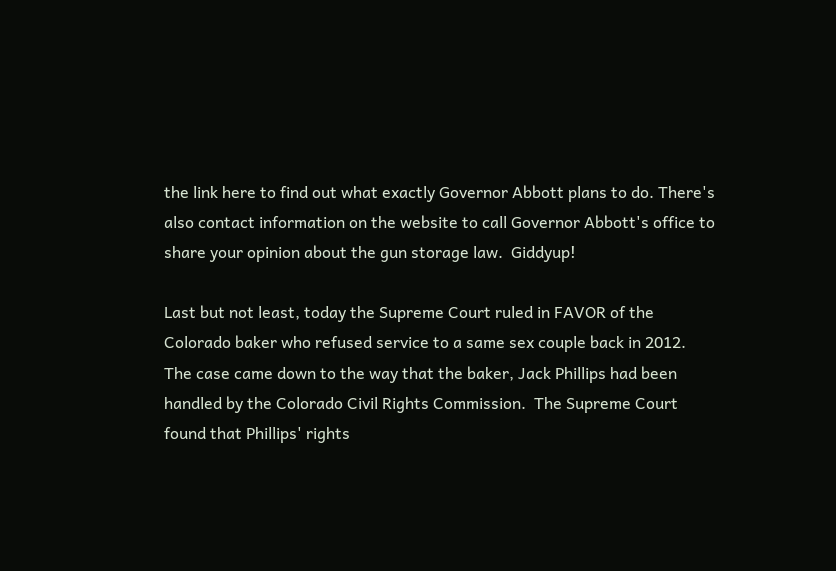the link here to find out what exactly Governor Abbott plans to do. There's also contact information on the website to call Governor Abbott's office to share your opinion about the gun storage law.  Giddyup!

Last but not least, today the Supreme Court ruled in FAVOR of the Colorado baker who refused service to a same sex couple back in 2012.  The case came down to the way that the baker, Jack Phillips had been handled by the Colorado Civil Rights Commission.  The Supreme Court found that Phillips' rights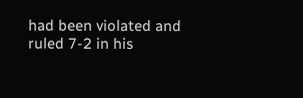had been violated and ruled 7-2 in his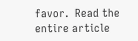favor.  Read the entire article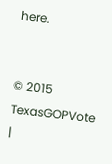here.


© 2015 TexasGOPVote  |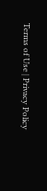Terms of Use | Privacy Policy